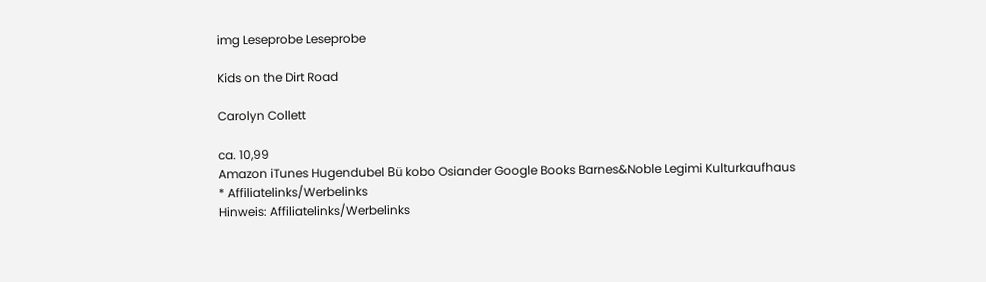img Leseprobe Leseprobe

Kids on the Dirt Road

Carolyn Collett

ca. 10,99
Amazon iTunes Hugendubel Bü kobo Osiander Google Books Barnes&Noble Legimi Kulturkaufhaus
* Affiliatelinks/Werbelinks
Hinweis: Affiliatelinks/Werbelinks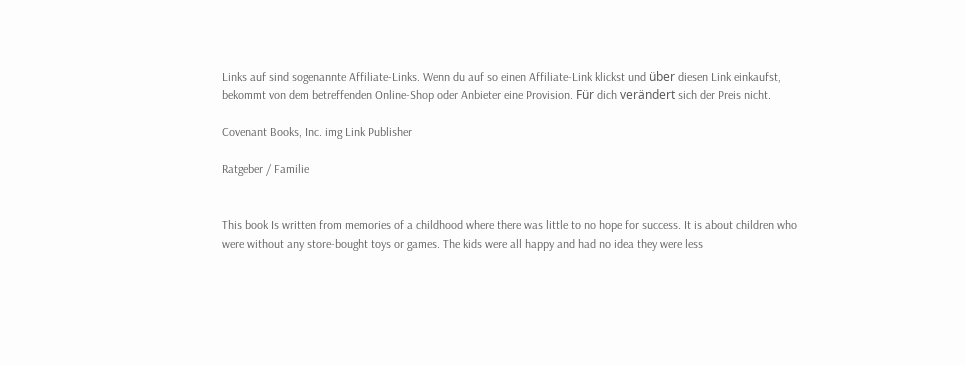Links auf sind sogenannte Affiliate-Links. Wenn du auf so einen Affiliate-Link klickst und über diesen Link einkaufst, bekommt von dem betreffenden Online-Shop oder Anbieter eine Provision. Für dich verändert sich der Preis nicht.

Covenant Books, Inc. img Link Publisher

Ratgeber / Familie


This book Is written from memories of a childhood where there was little to no hope for success. It is about children who were without any store-bought toys or games. The kids were all happy and had no idea they were less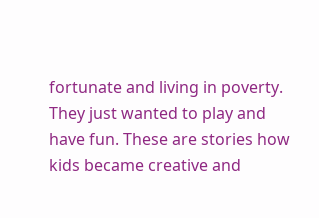fortunate and living in poverty. They just wanted to play and have fun. These are stories how kids became creative and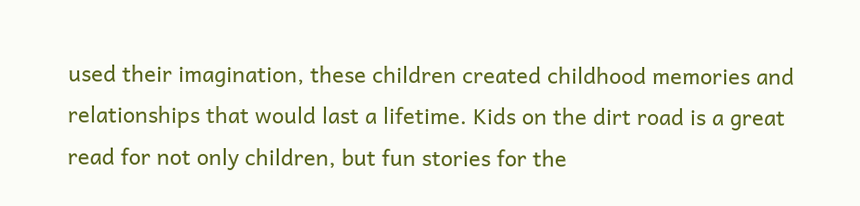used their imagination, these children created childhood memories and relationships that would last a lifetime. Kids on the dirt road is a great read for not only children, but fun stories for the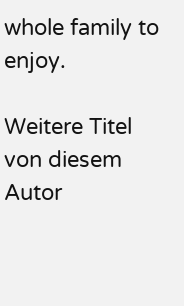whole family to enjoy.

Weitere Titel von diesem Autor